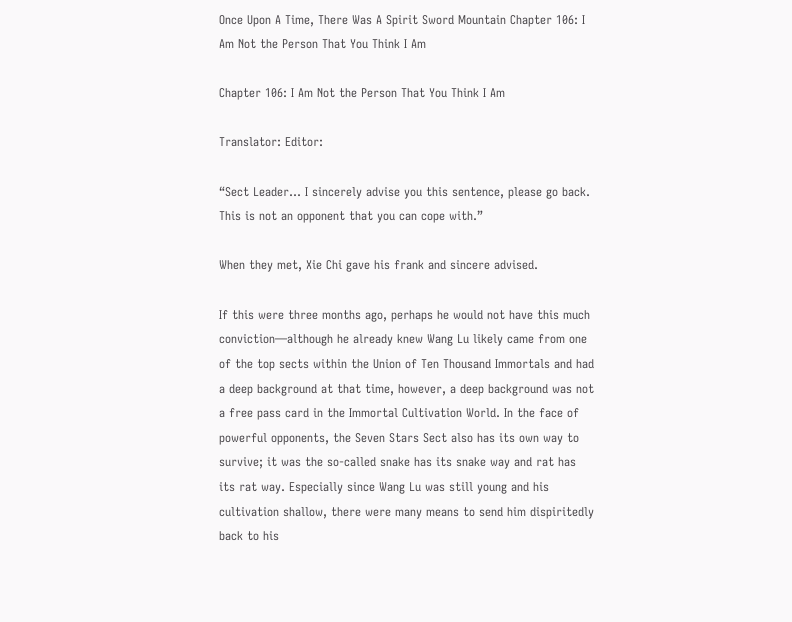Once Upon A Time, There Was A Spirit Sword Mountain Chapter 106: I Am Not the Person That You Think I Am

Chapter 106: I Am Not the Person That You Think I Am

Translator: Editor:

“Sect Leader… I sincerely advise you this sentence, please go back. This is not an opponent that you can cope with.”

When they met, Xie Chi gave his frank and sincere advised.

If this were three months ago, perhaps he would not have this much conviction—although he already knew Wang Lu likely came from one of the top sects within the Union of Ten Thousand Immortals and had a deep background at that time, however, a deep background was not a free pass card in the Immortal Cultivation World. In the face of powerful opponents, the Seven Stars Sect also has its own way to survive; it was the so-called snake has its snake way and rat has its rat way. Especially since Wang Lu was still young and his cultivation shallow, there were many means to send him dispiritedly back to his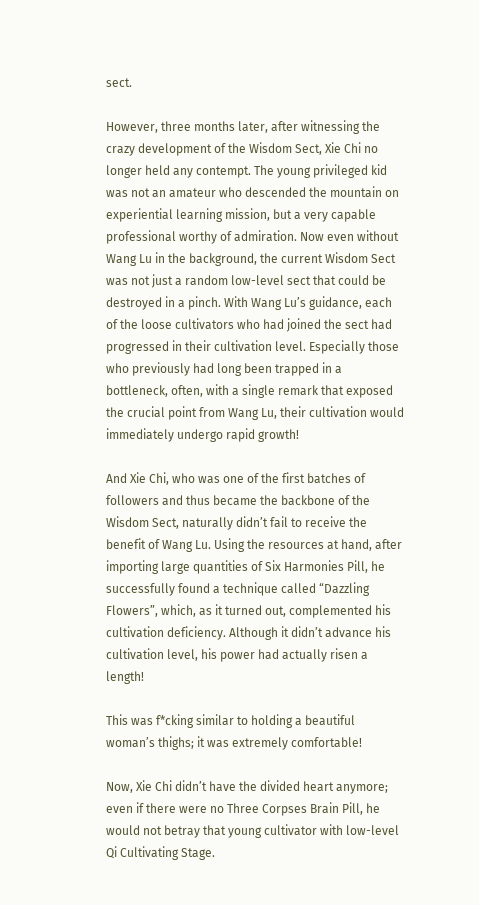sect.

However, three months later, after witnessing the crazy development of the Wisdom Sect, Xie Chi no longer held any contempt. The young privileged kid was not an amateur who descended the mountain on experiential learning mission, but a very capable professional worthy of admiration. Now even without Wang Lu in the background, the current Wisdom Sect was not just a random low-level sect that could be destroyed in a pinch. With Wang Lu’s guidance, each of the loose cultivators who had joined the sect had progressed in their cultivation level. Especially those who previously had long been trapped in a bottleneck, often, with a single remark that exposed the crucial point from Wang Lu, their cultivation would immediately undergo rapid growth!

And Xie Chi, who was one of the first batches of followers and thus became the backbone of the Wisdom Sect, naturally didn’t fail to receive the benefit of Wang Lu. Using the resources at hand, after importing large quantities of Six Harmonies Pill, he successfully found a technique called “Dazzling Flowers”, which, as it turned out, complemented his cultivation deficiency. Although it didn’t advance his cultivation level, his power had actually risen a length!

This was f*cking similar to holding a beautiful woman’s thighs; it was extremely comfortable!

Now, Xie Chi didn’t have the divided heart anymore; even if there were no Three Corpses Brain Pill, he would not betray that young cultivator with low-level Qi Cultivating Stage.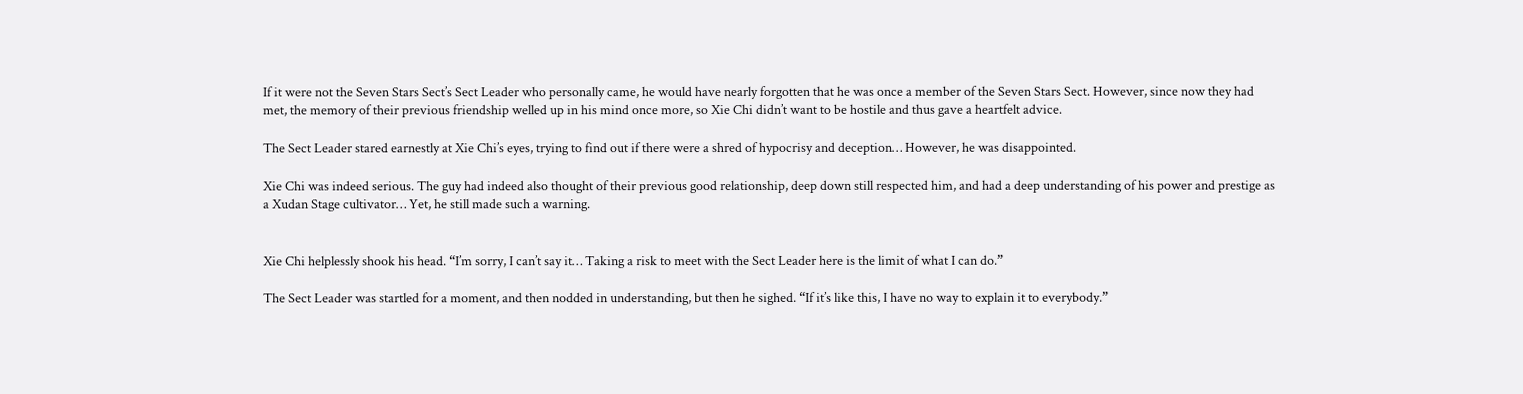If it were not the Seven Stars Sect’s Sect Leader who personally came, he would have nearly forgotten that he was once a member of the Seven Stars Sect. However, since now they had met, the memory of their previous friendship welled up in his mind once more, so Xie Chi didn’t want to be hostile and thus gave a heartfelt advice.

The Sect Leader stared earnestly at Xie Chi’s eyes, trying to find out if there were a shred of hypocrisy and deception… However, he was disappointed.

Xie Chi was indeed serious. The guy had indeed also thought of their previous good relationship, deep down still respected him, and had a deep understanding of his power and prestige as a Xudan Stage cultivator… Yet, he still made such a warning.


Xie Chi helplessly shook his head. “I’m sorry, I can’t say it… Taking a risk to meet with the Sect Leader here is the limit of what I can do.”

The Sect Leader was startled for a moment, and then nodded in understanding, but then he sighed. “If it’s like this, I have no way to explain it to everybody.”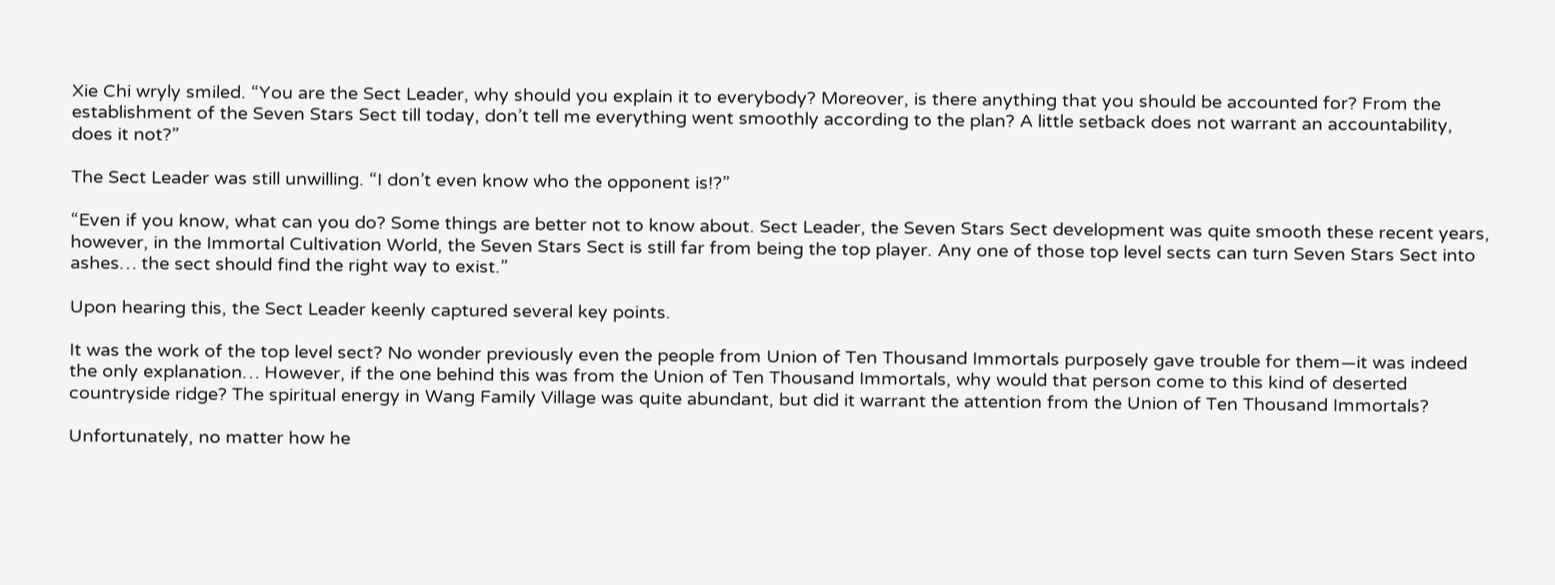Xie Chi wryly smiled. “You are the Sect Leader, why should you explain it to everybody? Moreover, is there anything that you should be accounted for? From the establishment of the Seven Stars Sect till today, don’t tell me everything went smoothly according to the plan? A little setback does not warrant an accountability, does it not?”

The Sect Leader was still unwilling. “I don’t even know who the opponent is!?”

“Even if you know, what can you do? Some things are better not to know about. Sect Leader, the Seven Stars Sect development was quite smooth these recent years, however, in the Immortal Cultivation World, the Seven Stars Sect is still far from being the top player. Any one of those top level sects can turn Seven Stars Sect into ashes… the sect should find the right way to exist.”

Upon hearing this, the Sect Leader keenly captured several key points.

It was the work of the top level sect? No wonder previously even the people from Union of Ten Thousand Immortals purposely gave trouble for them—it was indeed the only explanation… However, if the one behind this was from the Union of Ten Thousand Immortals, why would that person come to this kind of deserted countryside ridge? The spiritual energy in Wang Family Village was quite abundant, but did it warrant the attention from the Union of Ten Thousand Immortals?

Unfortunately, no matter how he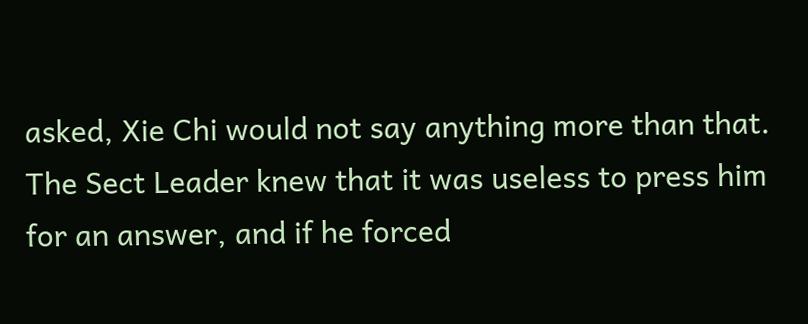asked, Xie Chi would not say anything more than that. The Sect Leader knew that it was useless to press him for an answer, and if he forced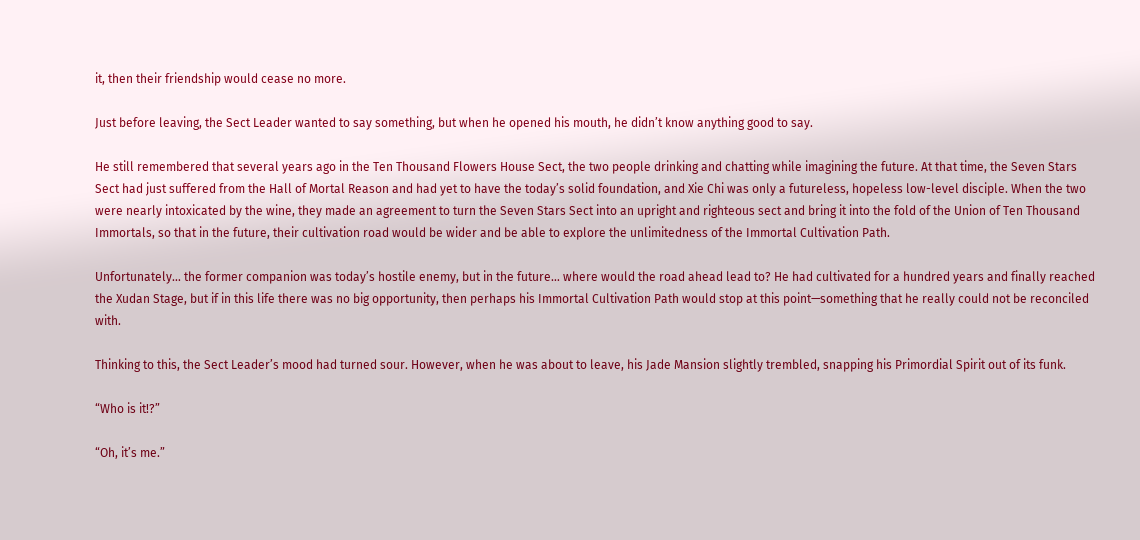it, then their friendship would cease no more.

Just before leaving, the Sect Leader wanted to say something, but when he opened his mouth, he didn’t know anything good to say.

He still remembered that several years ago in the Ten Thousand Flowers House Sect, the two people drinking and chatting while imagining the future. At that time, the Seven Stars Sect had just suffered from the Hall of Mortal Reason and had yet to have the today’s solid foundation, and Xie Chi was only a futureless, hopeless low-level disciple. When the two were nearly intoxicated by the wine, they made an agreement to turn the Seven Stars Sect into an upright and righteous sect and bring it into the fold of the Union of Ten Thousand Immortals, so that in the future, their cultivation road would be wider and be able to explore the unlimitedness of the Immortal Cultivation Path.

Unfortunately… the former companion was today’s hostile enemy, but in the future… where would the road ahead lead to? He had cultivated for a hundred years and finally reached the Xudan Stage, but if in this life there was no big opportunity, then perhaps his Immortal Cultivation Path would stop at this point—something that he really could not be reconciled with.

Thinking to this, the Sect Leader’s mood had turned sour. However, when he was about to leave, his Jade Mansion slightly trembled, snapping his Primordial Spirit out of its funk.

“Who is it!?”

“Oh, it’s me.”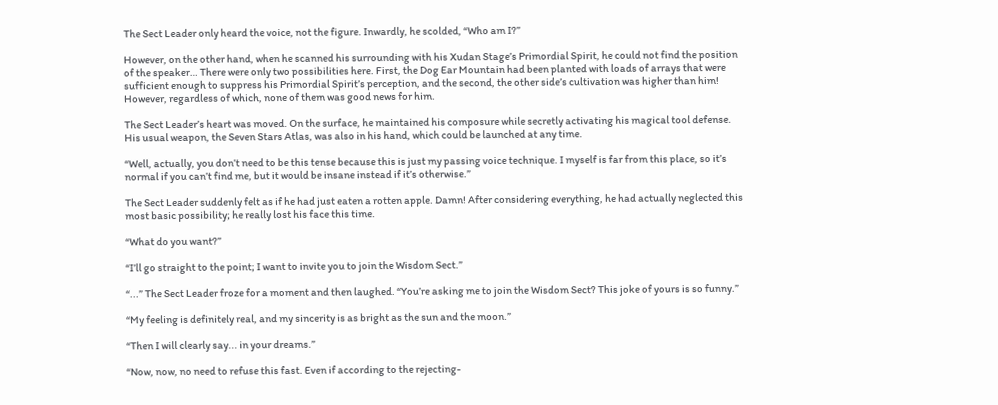The Sect Leader only heard the voice, not the figure. Inwardly, he scolded, “Who am I?”

However, on the other hand, when he scanned his surrounding with his Xudan Stage’s Primordial Spirit, he could not find the position of the speaker… There were only two possibilities here. First, the Dog Ear Mountain had been planted with loads of arrays that were sufficient enough to suppress his Primordial Spirit’s perception, and the second, the other side’s cultivation was higher than him! However, regardless of which, none of them was good news for him.

The Sect Leader’s heart was moved. On the surface, he maintained his composure while secretly activating his magical tool defense. His usual weapon, the Seven Stars Atlas, was also in his hand, which could be launched at any time.

“Well, actually, you don’t need to be this tense because this is just my passing voice technique. I myself is far from this place, so it’s normal if you can’t find me, but it would be insane instead if it’s otherwise.”

The Sect Leader suddenly felt as if he had just eaten a rotten apple. Damn! After considering everything, he had actually neglected this most basic possibility; he really lost his face this time.

“What do you want?”

“I’ll go straight to the point; I want to invite you to join the Wisdom Sect.”

“...” The Sect Leader froze for a moment and then laughed. “You’re asking me to join the Wisdom Sect? This joke of yours is so funny.”

“My feeling is definitely real, and my sincerity is as bright as the sun and the moon.”

“Then I will clearly say... in your dreams.”

“Now, now, no need to refuse this fast. Even if according to the rejecting-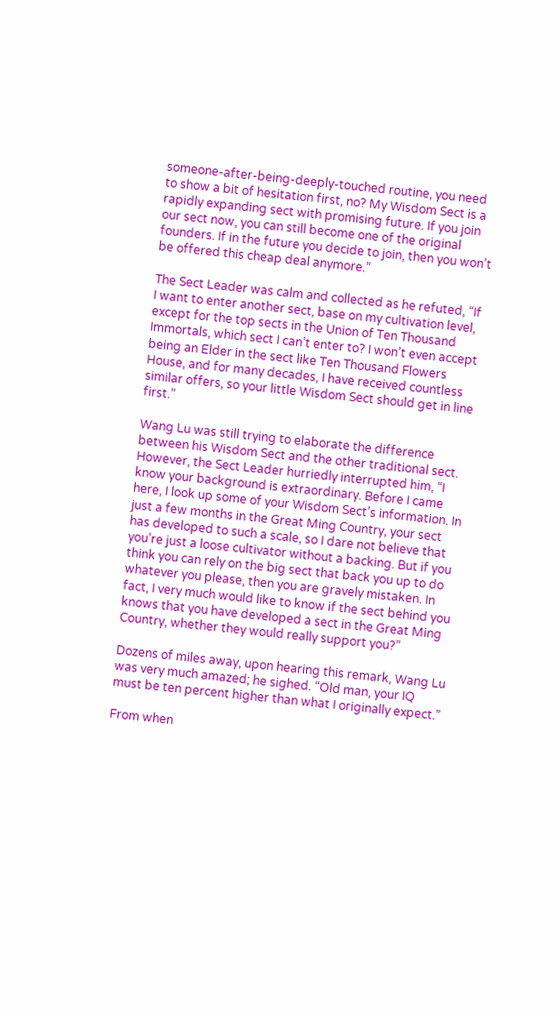someone-after-being-deeply-touched routine, you need to show a bit of hesitation first, no? My Wisdom Sect is a rapidly expanding sect with promising future. If you join our sect now, you can still become one of the original founders. If in the future you decide to join, then you won’t be offered this cheap deal anymore.”

The Sect Leader was calm and collected as he refuted, “If I want to enter another sect, base on my cultivation level, except for the top sects in the Union of Ten Thousand Immortals, which sect I can’t enter to? I won’t even accept being an Elder in the sect like Ten Thousand Flowers House, and for many decades, I have received countless similar offers, so your little Wisdom Sect should get in line first.”

Wang Lu was still trying to elaborate the difference between his Wisdom Sect and the other traditional sect. However, the Sect Leader hurriedly interrupted him, “I know your background is extraordinary. Before I came here, I look up some of your Wisdom Sect’s information. In just a few months in the Great Ming Country, your sect has developed to such a scale, so I dare not believe that you’re just a loose cultivator without a backing. But if you think you can rely on the big sect that back you up to do whatever you please, then you are gravely mistaken. In fact, I very much would like to know if the sect behind you knows that you have developed a sect in the Great Ming Country, whether they would really support you?”

Dozens of miles away, upon hearing this remark, Wang Lu was very much amazed; he sighed. “Old man, your IQ must be ten percent higher than what I originally expect.”

From when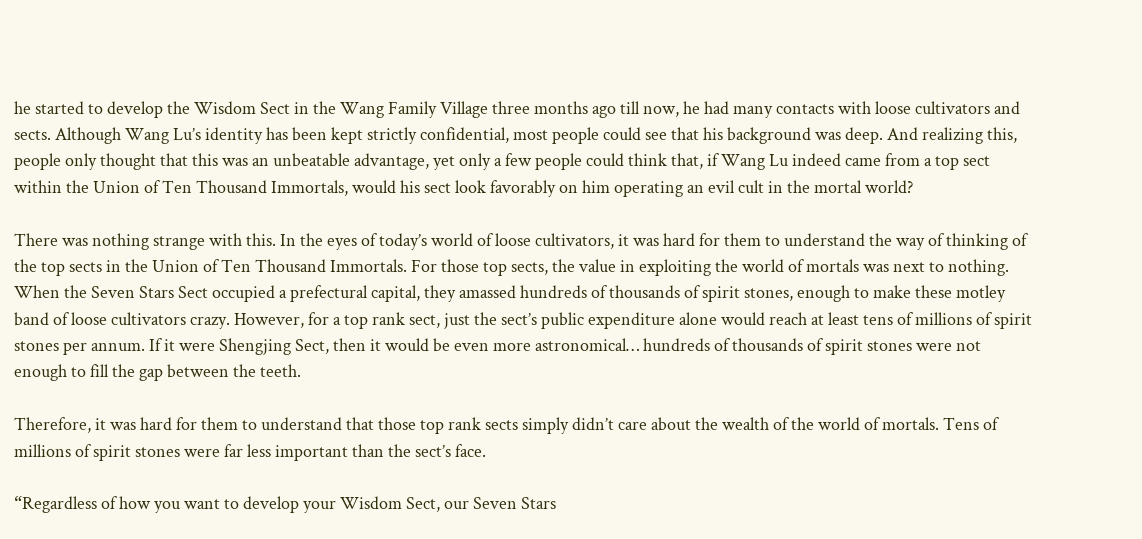he started to develop the Wisdom Sect in the Wang Family Village three months ago till now, he had many contacts with loose cultivators and sects. Although Wang Lu’s identity has been kept strictly confidential, most people could see that his background was deep. And realizing this, people only thought that this was an unbeatable advantage, yet only a few people could think that, if Wang Lu indeed came from a top sect within the Union of Ten Thousand Immortals, would his sect look favorably on him operating an evil cult in the mortal world?

There was nothing strange with this. In the eyes of today’s world of loose cultivators, it was hard for them to understand the way of thinking of the top sects in the Union of Ten Thousand Immortals. For those top sects, the value in exploiting the world of mortals was next to nothing. When the Seven Stars Sect occupied a prefectural capital, they amassed hundreds of thousands of spirit stones, enough to make these motley band of loose cultivators crazy. However, for a top rank sect, just the sect’s public expenditure alone would reach at least tens of millions of spirit stones per annum. If it were Shengjing Sect, then it would be even more astronomical… hundreds of thousands of spirit stones were not enough to fill the gap between the teeth.

Therefore, it was hard for them to understand that those top rank sects simply didn’t care about the wealth of the world of mortals. Tens of millions of spirit stones were far less important than the sect’s face.

“Regardless of how you want to develop your Wisdom Sect, our Seven Stars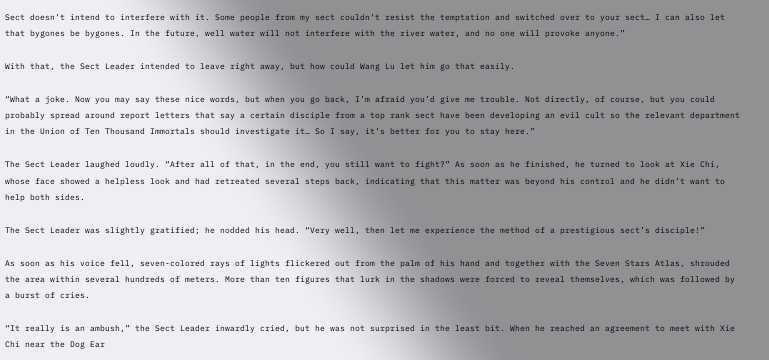Sect doesn’t intend to interfere with it. Some people from my sect couldn’t resist the temptation and switched over to your sect… I can also let that bygones be bygones. In the future, well water will not interfere with the river water, and no one will provoke anyone.”

With that, the Sect Leader intended to leave right away, but how could Wang Lu let him go that easily.

“What a joke. Now you may say these nice words, but when you go back, I’m afraid you’d give me trouble. Not directly, of course, but you could probably spread around report letters that say a certain disciple from a top rank sect have been developing an evil cult so the relevant department in the Union of Ten Thousand Immortals should investigate it… So I say, it’s better for you to stay here.”

The Sect Leader laughed loudly. “After all of that, in the end, you still want to fight?” As soon as he finished, he turned to look at Xie Chi, whose face showed a helpless look and had retreated several steps back, indicating that this matter was beyond his control and he didn’t want to help both sides.

The Sect Leader was slightly gratified; he nodded his head. “Very well, then let me experience the method of a prestigious sect’s disciple!”

As soon as his voice fell, seven-colored rays of lights flickered out from the palm of his hand and together with the Seven Stars Atlas, shrouded the area within several hundreds of meters. More than ten figures that lurk in the shadows were forced to reveal themselves, which was followed by a burst of cries.

“It really is an ambush,” the Sect Leader inwardly cried, but he was not surprised in the least bit. When he reached an agreement to meet with Xie Chi near the Dog Ear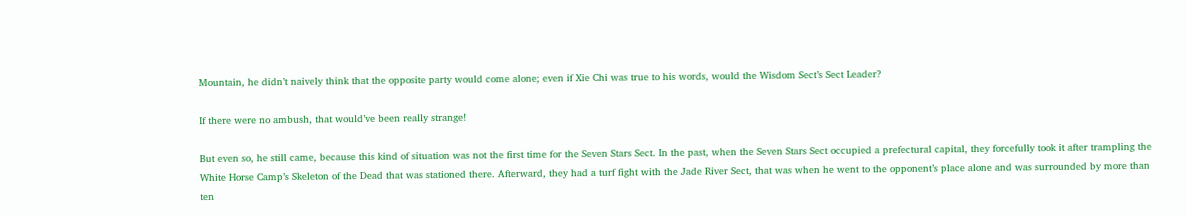Mountain, he didn’t naively think that the opposite party would come alone; even if Xie Chi was true to his words, would the Wisdom Sect’s Sect Leader?

If there were no ambush, that would’ve been really strange!

But even so, he still came, because this kind of situation was not the first time for the Seven Stars Sect. In the past, when the Seven Stars Sect occupied a prefectural capital, they forcefully took it after trampling the White Horse Camp’s Skeleton of the Dead that was stationed there. Afterward, they had a turf fight with the Jade River Sect, that was when he went to the opponent’s place alone and was surrounded by more than ten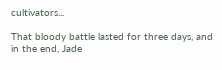cultivators...

That bloody battle lasted for three days, and in the end, Jade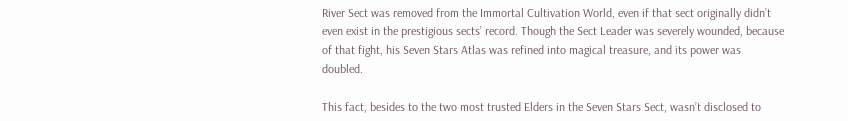River Sect was removed from the Immortal Cultivation World, even if that sect originally didn’t even exist in the prestigious sects’ record. Though the Sect Leader was severely wounded, because of that fight, his Seven Stars Atlas was refined into magical treasure, and its power was doubled.

This fact, besides to the two most trusted Elders in the Seven Stars Sect, wasn’t disclosed to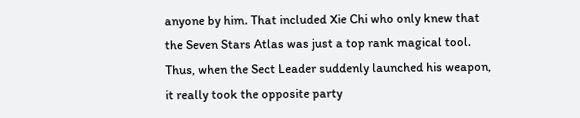anyone by him. That included Xie Chi who only knew that the Seven Stars Atlas was just a top rank magical tool. Thus, when the Sect Leader suddenly launched his weapon, it really took the opposite party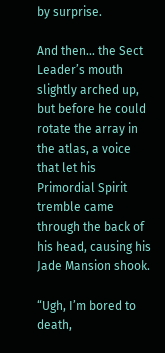by surprise.

And then… the Sect Leader’s mouth slightly arched up, but before he could rotate the array in the atlas, a voice that let his Primordial Spirit tremble came through the back of his head, causing his Jade Mansion shook.

“Ugh, I’m bored to death,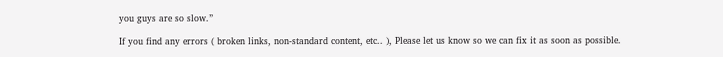you guys are so slow.”

If you find any errors ( broken links, non-standard content, etc.. ), Please let us know so we can fix it as soon as possible.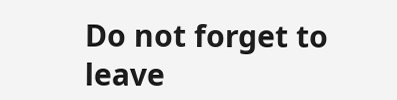Do not forget to leave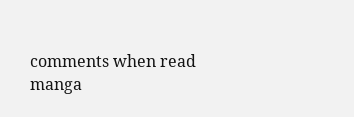comments when read manga